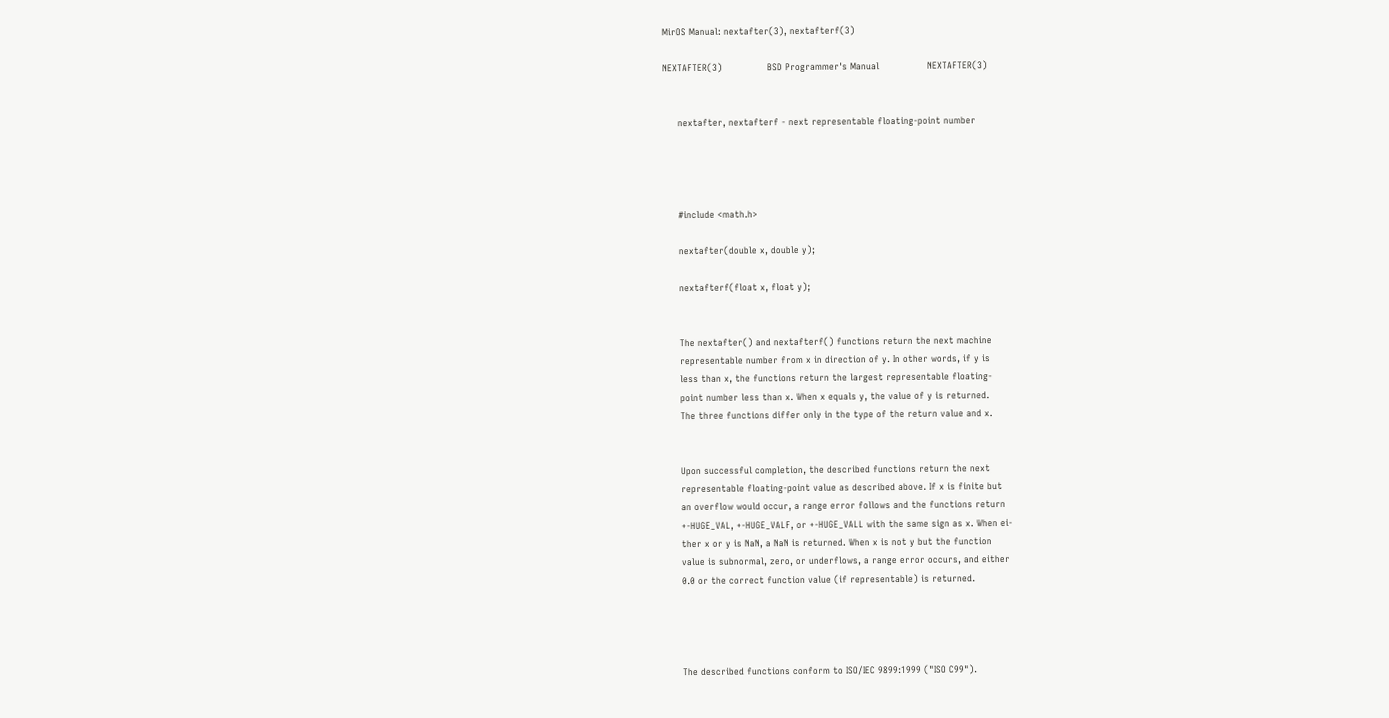MirOS Manual: nextafter(3), nextafterf(3)

NEXTAFTER(3)               BSD Programmer's Manual                NEXTAFTER(3)


     nextafter, nextafterf - next representable floating-point number




     #include <math.h>

     nextafter(double x, double y);

     nextafterf(float x, float y);


     The nextafter() and nextafterf() functions return the next machine
     representable number from x in direction of y. In other words, if y is
     less than x, the functions return the largest representable floating-
     point number less than x. When x equals y, the value of y is returned.
     The three functions differ only in the type of the return value and x.


     Upon successful completion, the described functions return the next
     representable floating-point value as described above. If x is finite but
     an overflow would occur, a range error follows and the functions return
     +-HUGE_VAL, +-HUGE_VALF, or +-HUGE_VALL with the same sign as x. When ei-
     ther x or y is NaN, a NaN is returned. When x is not y but the function
     value is subnormal, zero, or underflows, a range error occurs, and either
     0.0 or the correct function value (if representable) is returned.




     The described functions conform to ISO/IEC 9899:1999 ("ISO C99").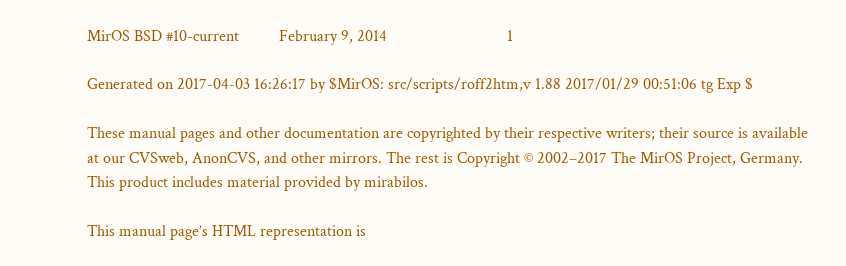MirOS BSD #10-current          February 9, 2014                              1

Generated on 2017-04-03 16:26:17 by $MirOS: src/scripts/roff2htm,v 1.88 2017/01/29 00:51:06 tg Exp $

These manual pages and other documentation are copyrighted by their respective writers; their source is available at our CVSweb, AnonCVS, and other mirrors. The rest is Copyright © 2002–2017 The MirOS Project, Germany.
This product includes material provided by mirabilos.

This manual page’s HTML representation is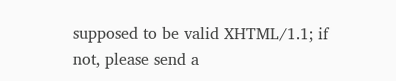supposed to be valid XHTML/1.1; if not, please send a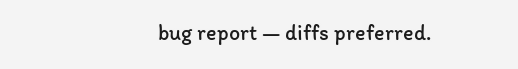bug report — diffs preferred.